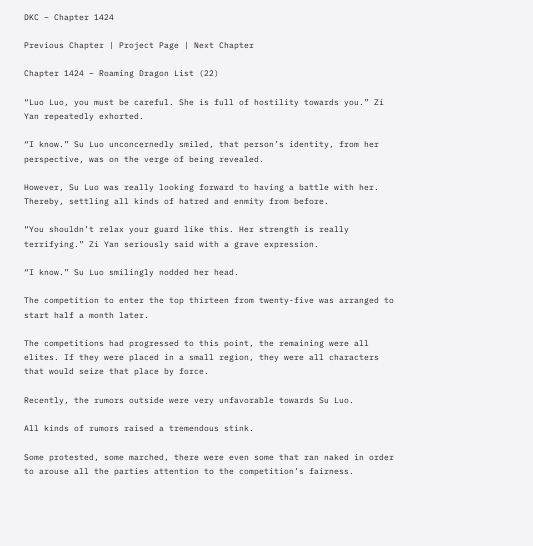DKC – Chapter 1424

Previous Chapter | Project Page | Next Chapter

Chapter 1424 – Roaming Dragon List (22)

“Luo Luo, you must be careful. She is full of hostility towards you.” Zi Yan repeatedly exhorted.

“I know.” Su Luo unconcernedly smiled, that person’s identity, from her perspective, was on the verge of being revealed.

However, Su Luo was really looking forward to having a battle with her. Thereby, settling all kinds of hatred and enmity from before.

“You shouldn’t relax your guard like this. Her strength is really terrifying.” Zi Yan seriously said with a grave expression.

“I know.” Su Luo smilingly nodded her head.

The competition to enter the top thirteen from twenty-five was arranged to start half a month later.

The competitions had progressed to this point, the remaining were all elites. If they were placed in a small region, they were all characters that would seize that place by force.

Recently, the rumors outside were very unfavorable towards Su Luo.

All kinds of rumors raised a tremendous stink.

Some protested, some marched, there were even some that ran naked in order to arouse all the parties attention to the competition’s fairness.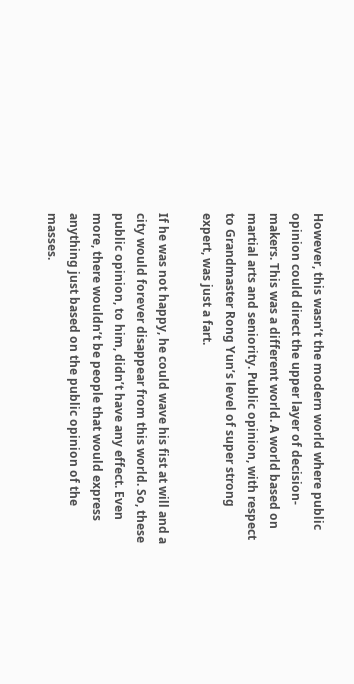However, this wasn’t the modern world where public opinion could direct the upper layer of decision-makers. This was a different world. A world based on martial arts and seniority. Public opinion, with respect to Grandmaster Rong Yun’s level of super strong expert, was just a fart.

If he was not happy, he could wave his fist at will and a city would forever disappear from this world. So, these public opinion, to him, didn’t have any effect. Even more, there wouldn’t be people that would express anything just based on the public opinion of the masses.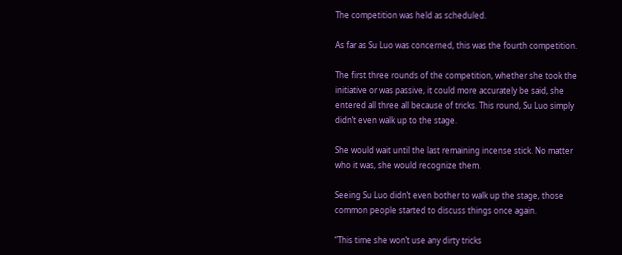The competition was held as scheduled.

As far as Su Luo was concerned, this was the fourth competition.

The first three rounds of the competition, whether she took the initiative or was passive, it could more accurately be said, she entered all three all because of tricks. This round, Su Luo simply didn’t even walk up to the stage.

She would wait until the last remaining incense stick. No matter who it was, she would recognize them.

Seeing Su Luo didn’t even bother to walk up the stage, those common people started to discuss things once again.

“This time she won’t use any dirty tricks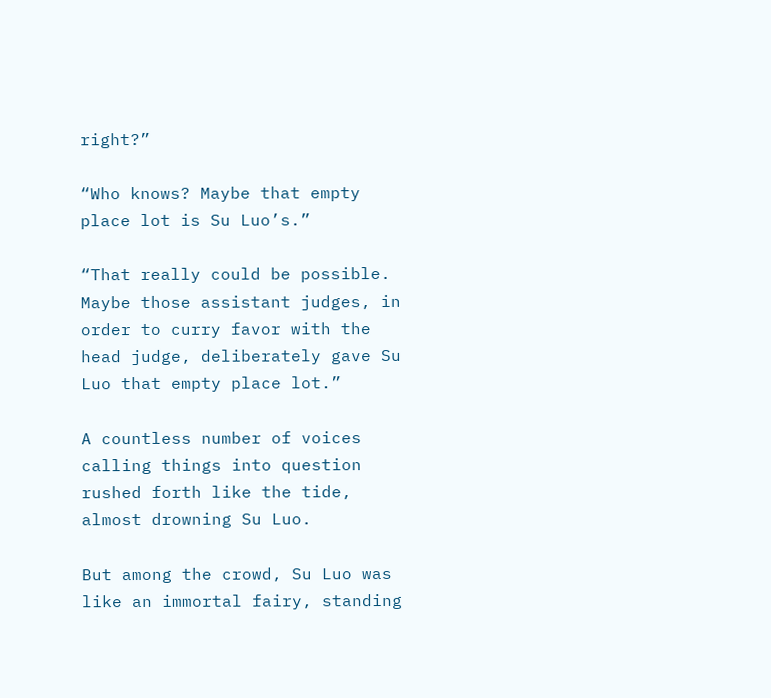right?”

“Who knows? Maybe that empty place lot is Su Luo’s.”

“That really could be possible. Maybe those assistant judges, in order to curry favor with the head judge, deliberately gave Su Luo that empty place lot.”

A countless number of voices calling things into question rushed forth like the tide, almost drowning Su Luo.

But among the crowd, Su Luo was like an immortal fairy, standing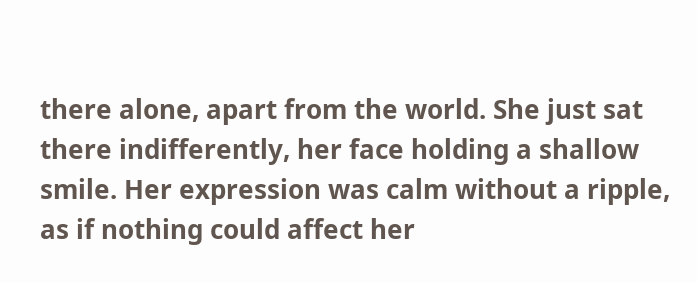there alone, apart from the world. She just sat there indifferently, her face holding a shallow smile. Her expression was calm without a ripple, as if nothing could affect her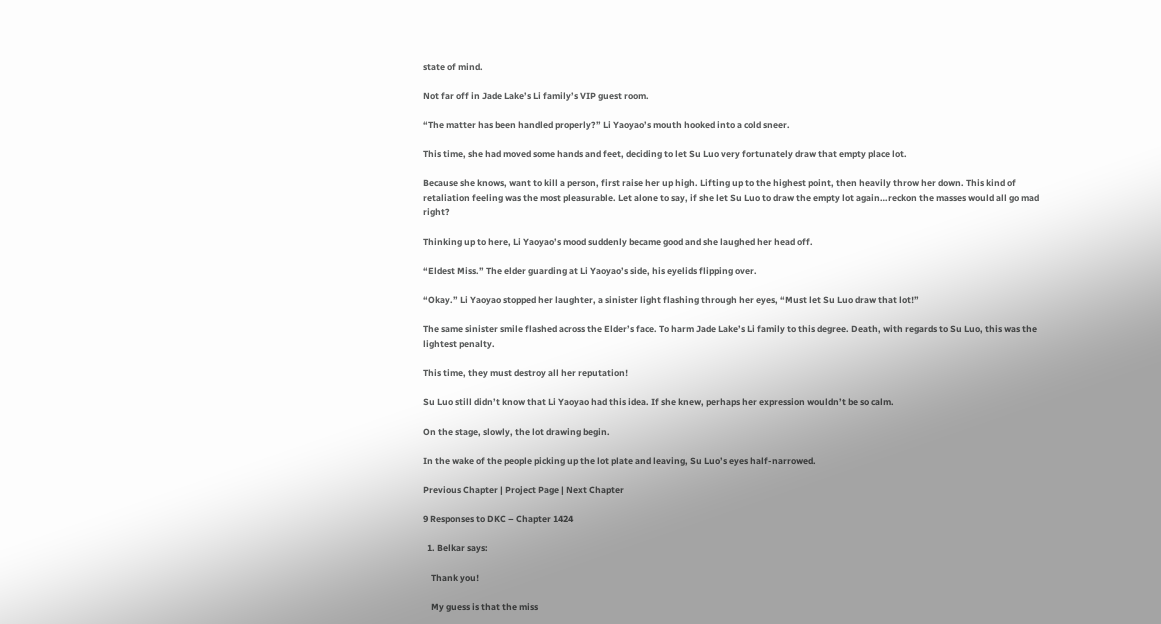state of mind.

Not far off in Jade Lake’s Li family’s VIP guest room.

“The matter has been handled properly?” Li Yaoyao’s mouth hooked into a cold sneer.

This time, she had moved some hands and feet, deciding to let Su Luo very fortunately draw that empty place lot.

Because she knows, want to kill a person, first raise her up high. Lifting up to the highest point, then heavily throw her down. This kind of retaliation feeling was the most pleasurable. Let alone to say, if she let Su Luo to draw the empty lot again…reckon the masses would all go mad right?

Thinking up to here, Li Yaoyao’s mood suddenly became good and she laughed her head off.

“Eldest Miss.” The elder guarding at Li Yaoyao’s side, his eyelids flipping over.

“Okay.” Li Yaoyao stopped her laughter, a sinister light flashing through her eyes, “Must let Su Luo draw that lot!”

The same sinister smile flashed across the Elder’s face. To harm Jade Lake’s Li family to this degree. Death, with regards to Su Luo, this was the lightest penalty.

This time, they must destroy all her reputation!

Su Luo still didn’t know that Li Yaoyao had this idea. If she knew, perhaps her expression wouldn’t be so calm.

On the stage, slowly, the lot drawing begin.

In the wake of the people picking up the lot plate and leaving, Su Luo’s eyes half-narrowed.

Previous Chapter | Project Page | Next Chapter

9 Responses to DKC – Chapter 1424

  1. Belkar says:

    Thank you!

    My guess is that the miss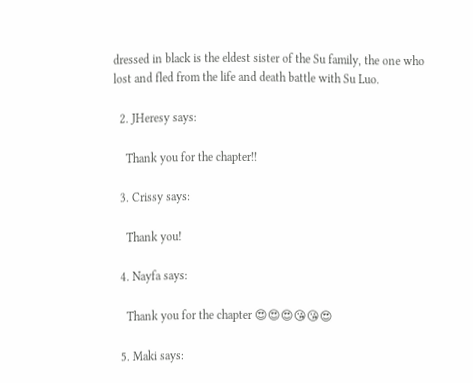dressed in black is the eldest sister of the Su family, the one who lost and fled from the life and death battle with Su Luo.

  2. JHeresy says:

    Thank you for the chapter!!

  3. Crissy says:

    Thank you!

  4. Nayfa says:

    Thank you for the chapter 😍😍😍😘😘😍

  5. Maki says: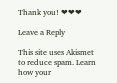Thank you! ❤❤❤

Leave a Reply

This site uses Akismet to reduce spam. Learn how your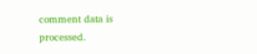comment data is processed.